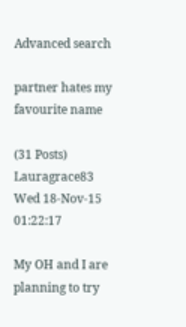Advanced search

partner hates my favourite name

(31 Posts)
Lauragrace83 Wed 18-Nov-15 01:22:17

My OH and I are planning to try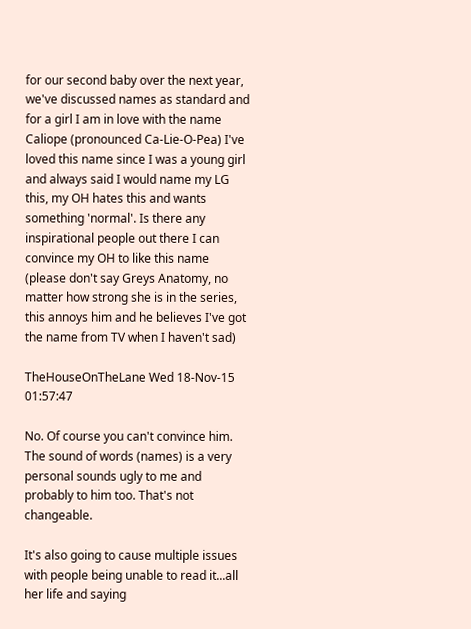for our second baby over the next year, we've discussed names as standard and for a girl I am in love with the name Caliope (pronounced Ca-Lie-O-Pea) I've loved this name since I was a young girl and always said I would name my LG this, my OH hates this and wants something 'normal'. Is there any inspirational people out there I can convince my OH to like this name (please don't say Greys Anatomy, no matter how strong she is in the series, this annoys him and he believes I've got the name from TV when I haven't sad)

TheHouseOnTheLane Wed 18-Nov-15 01:57:47

No. Of course you can't convince him. The sound of words (names) is a very personal sounds ugly to me and probably to him too. That's not changeable.

It's also going to cause multiple issues with people being unable to read it...all her life and saying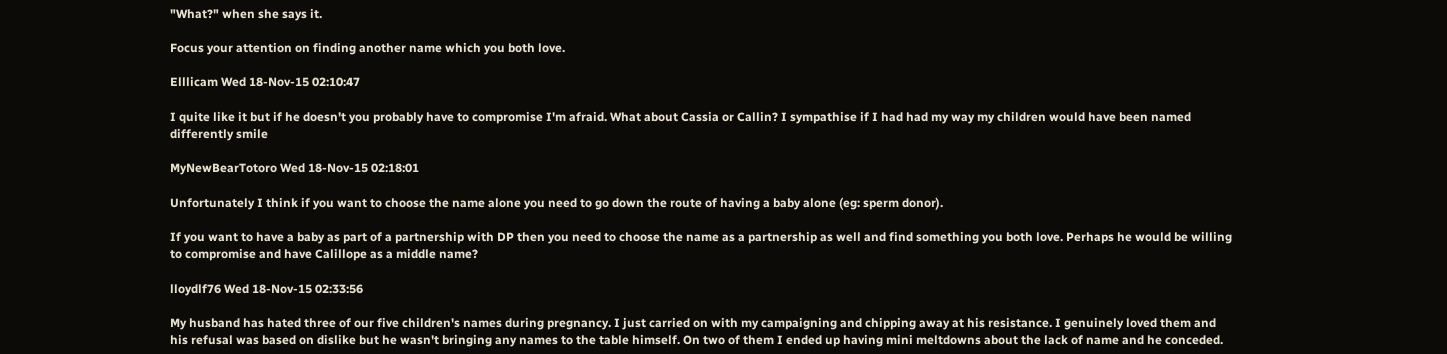"What?" when she says it.

Focus your attention on finding another name which you both love.

Elllicam Wed 18-Nov-15 02:10:47

I quite like it but if he doesn't you probably have to compromise I'm afraid. What about Cassia or Callin? I sympathise if I had had my way my children would have been named differently smile

MyNewBearTotoro Wed 18-Nov-15 02:18:01

Unfortunately I think if you want to choose the name alone you need to go down the route of having a baby alone (eg: sperm donor).

If you want to have a baby as part of a partnership with DP then you need to choose the name as a partnership as well and find something you both love. Perhaps he would be willing to compromise and have Calillope as a middle name?

lloydlf76 Wed 18-Nov-15 02:33:56

My husband has hated three of our five children's names during pregnancy. I just carried on with my campaigning and chipping away at his resistance. I genuinely loved them and his refusal was based on dislike but he wasn't bringing any names to the table himself. On two of them I ended up having mini meltdowns about the lack of name and he conceded.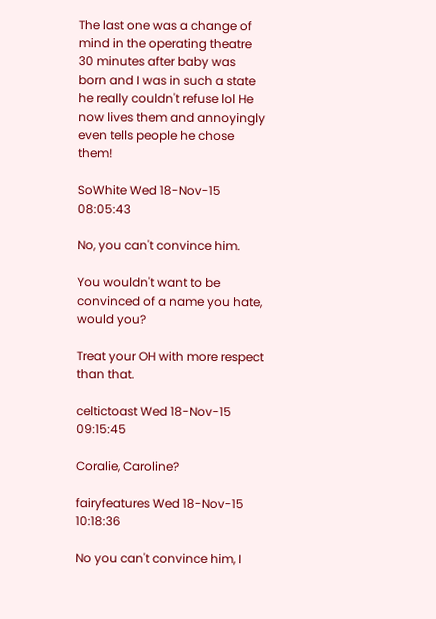The last one was a change of mind in the operating theatre 30 minutes after baby was born and I was in such a state he really couldn't refuse lol He now lives them and annoyingly even tells people he chose them!

SoWhite Wed 18-Nov-15 08:05:43

No, you can't convince him.

You wouldn't want to be convinced of a name you hate, would you?

Treat your OH with more respect than that.

celtictoast Wed 18-Nov-15 09:15:45

Coralie, Caroline?

fairyfeatures Wed 18-Nov-15 10:18:36

No you can't convince him, I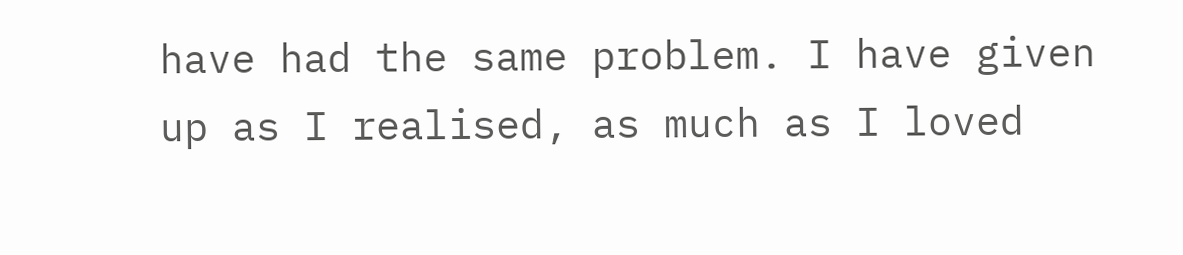have had the same problem. I have given up as I realised, as much as I loved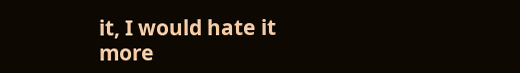it, I would hate it more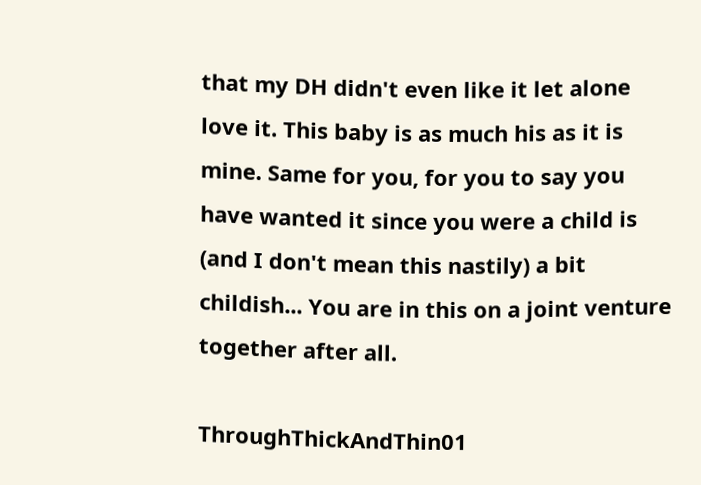that my DH didn't even like it let alone love it. This baby is as much his as it is mine. Same for you, for you to say you have wanted it since you were a child is (and I don't mean this nastily) a bit childish... You are in this on a joint venture together after all.

ThroughThickAndThin01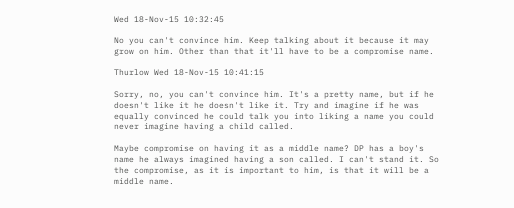Wed 18-Nov-15 10:32:45

No you can't convince him. Keep talking about it because it may grow on him. Other than that it'll have to be a compromise name.

Thurlow Wed 18-Nov-15 10:41:15

Sorry, no, you can't convince him. It's a pretty name, but if he doesn't like it he doesn't like it. Try and imagine if he was equally convinced he could talk you into liking a name you could never imagine having a child called.

Maybe compromise on having it as a middle name? DP has a boy's name he always imagined having a son called. I can't stand it. So the compromise, as it is important to him, is that it will be a middle name.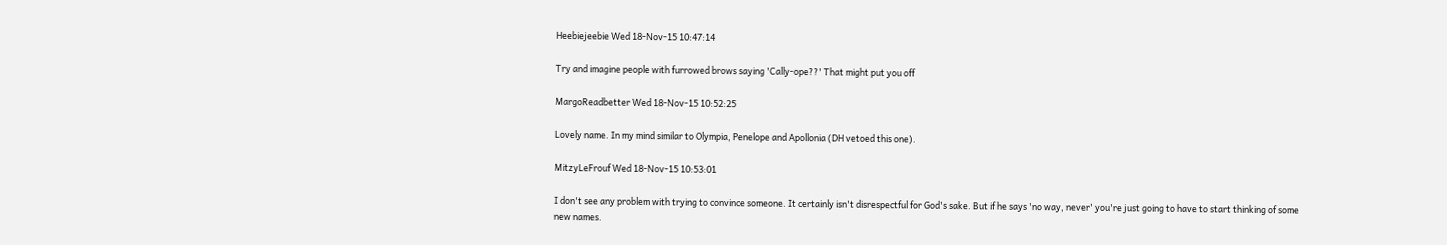Heebiejeebie Wed 18-Nov-15 10:47:14

Try and imagine people with furrowed brows saying 'Cally-ope??' That might put you off

MargoReadbetter Wed 18-Nov-15 10:52:25

Lovely name. In my mind similar to Olympia, Penelope and Apollonia (DH vetoed this one).

MitzyLeFrouf Wed 18-Nov-15 10:53:01

I don't see any problem with trying to convince someone. It certainly isn't disrespectful for God's sake. But if he says 'no way, never' you're just going to have to start thinking of some new names.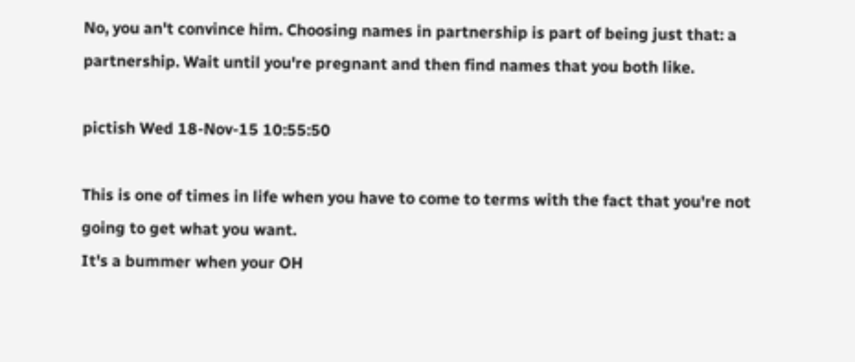No, you an't convince him. Choosing names in partnership is part of being just that: a partnership. Wait until you're pregnant and then find names that you both like.

pictish Wed 18-Nov-15 10:55:50

This is one of times in life when you have to come to terms with the fact that you're not going to get what you want.
It's a bummer when your OH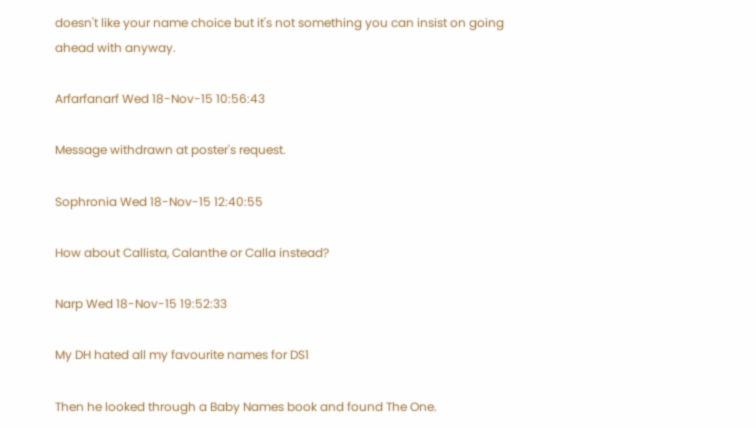doesn't like your name choice but it's not something you can insist on going ahead with anyway.

Arfarfanarf Wed 18-Nov-15 10:56:43

Message withdrawn at poster's request.

Sophronia Wed 18-Nov-15 12:40:55

How about Callista, Calanthe or Calla instead?

Narp Wed 18-Nov-15 19:52:33

My DH hated all my favourite names for DS1

Then he looked through a Baby Names book and found The One.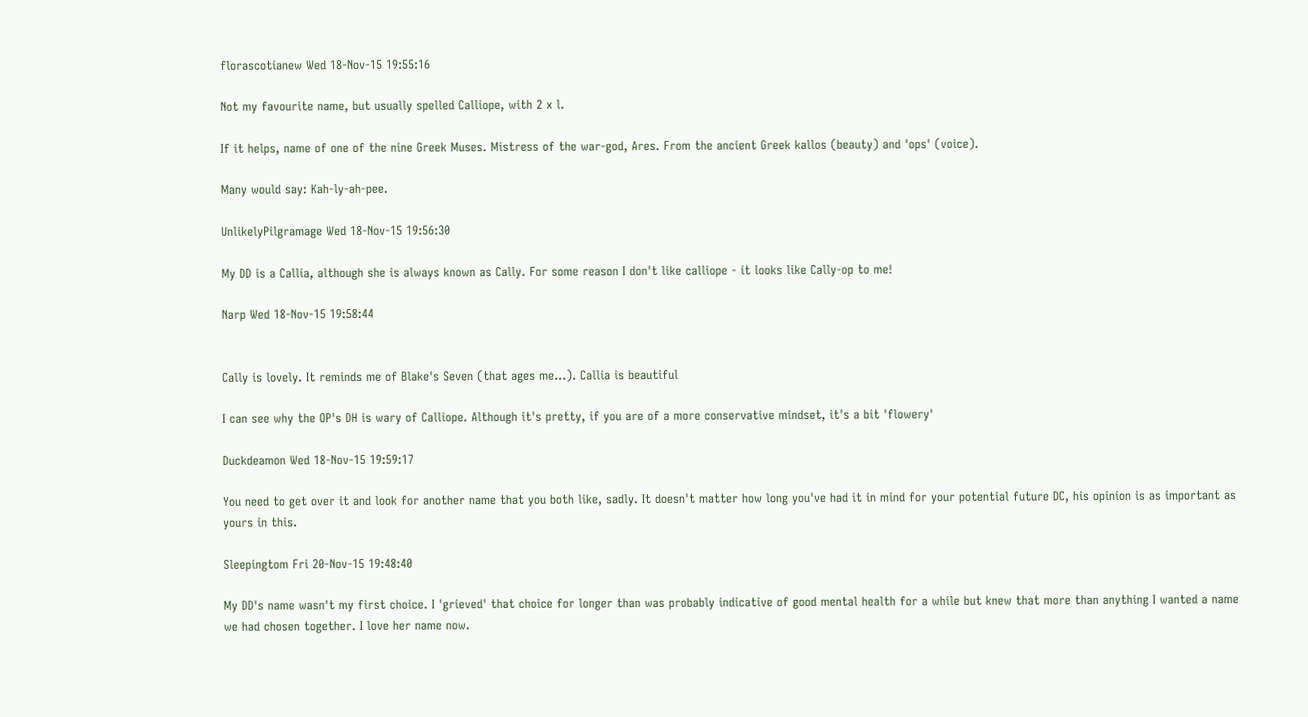florascotianew Wed 18-Nov-15 19:55:16

Not my favourite name, but usually spelled Calliope, with 2 x l.

If it helps, name of one of the nine Greek Muses. Mistress of the war-god, Ares. From the ancient Greek kallos (beauty) and 'ops' (voice).

Many would say: Kah-ly-ah-pee.

UnlikelyPilgramage Wed 18-Nov-15 19:56:30

My DD is a Callia, although she is always known as Cally. For some reason I don't like calliope - it looks like Cally-op to me!

Narp Wed 18-Nov-15 19:58:44


Cally is lovely. It reminds me of Blake's Seven (that ages me...). Callia is beautiful

I can see why the OP's DH is wary of Calliope. Although it's pretty, if you are of a more conservative mindset, it's a bit 'flowery'

Duckdeamon Wed 18-Nov-15 19:59:17

You need to get over it and look for another name that you both like, sadly. It doesn't matter how long you've had it in mind for your potential future DC, his opinion is as important as yours in this.

Sleepingtom Fri 20-Nov-15 19:48:40

My DD's name wasn't my first choice. I 'grieved' that choice for longer than was probably indicative of good mental health for a while but knew that more than anything I wanted a name we had chosen together. I love her name now.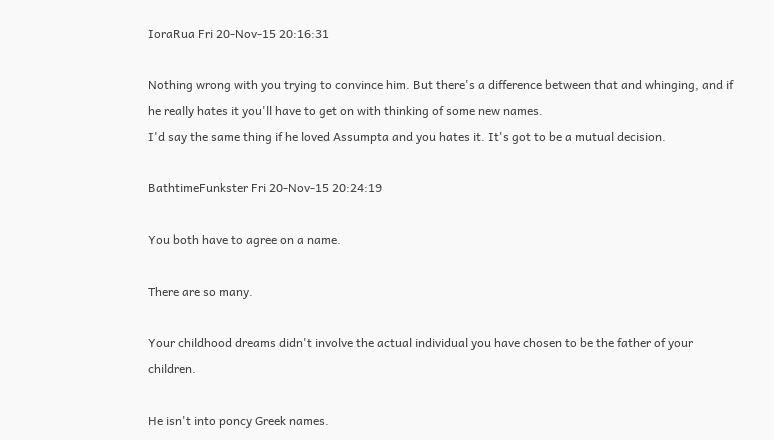IoraRua Fri 20-Nov-15 20:16:31

Nothing wrong with you trying to convince him. But there's a difference between that and whinging, and if he really hates it you'll have to get on with thinking of some new names.
I'd say the same thing if he loved Assumpta and you hates it. It's got to be a mutual decision.

BathtimeFunkster Fri 20-Nov-15 20:24:19

You both have to agree on a name.

There are so many.

Your childhood dreams didn't involve the actual individual you have chosen to be the father of your children.

He isn't into poncy Greek names.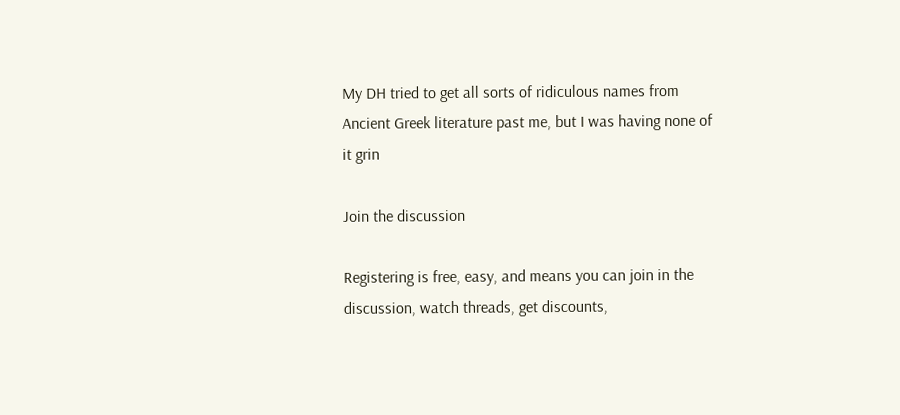My DH tried to get all sorts of ridiculous names from Ancient Greek literature past me, but I was having none of it grin

Join the discussion

Registering is free, easy, and means you can join in the discussion, watch threads, get discounts,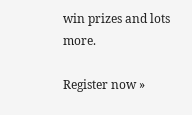win prizes and lots more.

Register now »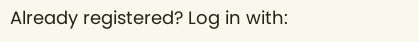Already registered? Log in with: